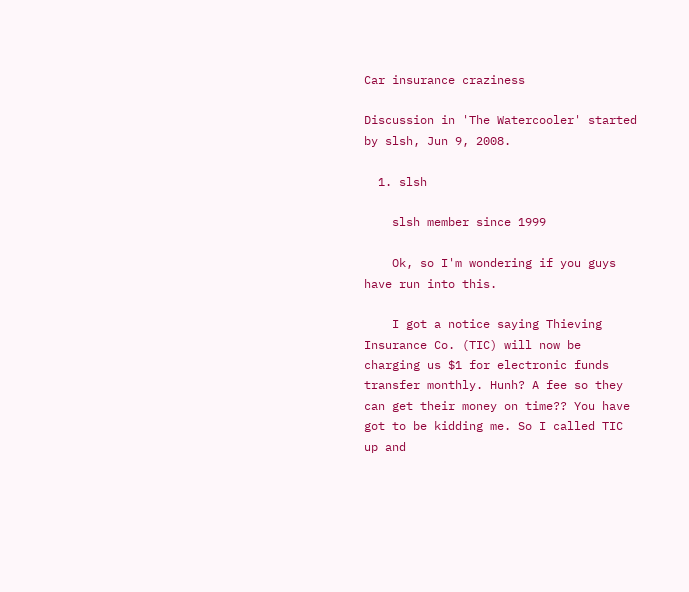Car insurance craziness

Discussion in 'The Watercooler' started by slsh, Jun 9, 2008.

  1. slsh

    slsh member since 1999

    Ok, so I'm wondering if you guys have run into this.

    I got a notice saying Thieving Insurance Co. (TIC) will now be charging us $1 for electronic funds transfer monthly. Hunh? A fee so they can get their money on time?? You have got to be kidding me. So I called TIC up and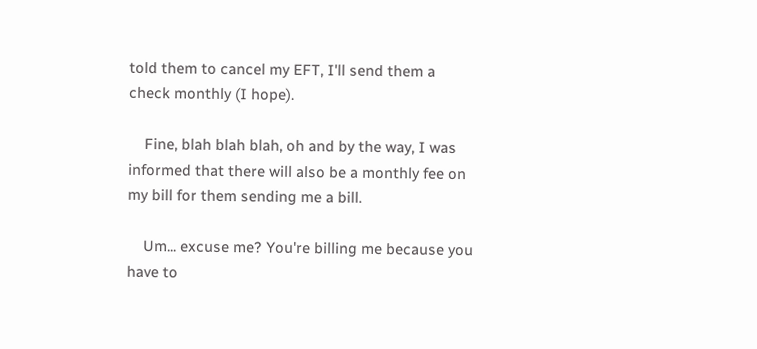told them to cancel my EFT, I'll send them a check monthly (I hope).

    Fine, blah blah blah, oh and by the way, I was informed that there will also be a monthly fee on my bill for them sending me a bill.

    Um... excuse me? You're billing me because you have to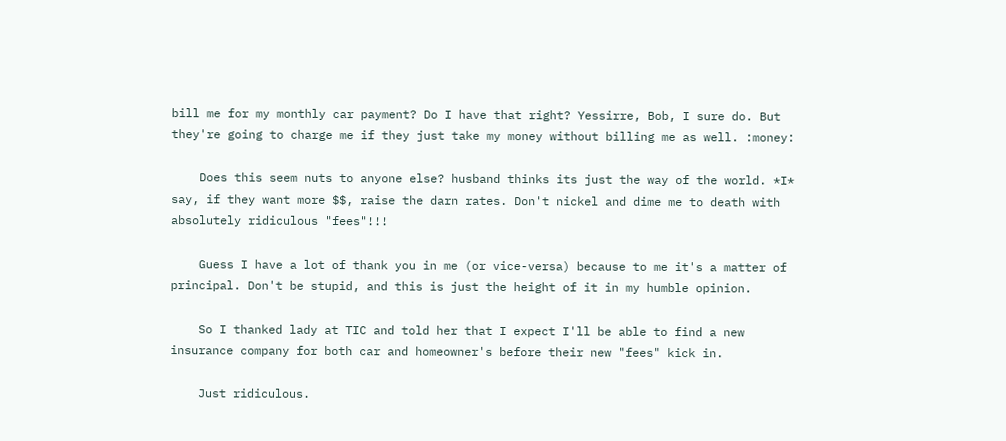bill me for my monthly car payment? Do I have that right? Yessirre, Bob, I sure do. But they're going to charge me if they just take my money without billing me as well. :money:

    Does this seem nuts to anyone else? husband thinks its just the way of the world. *I* say, if they want more $$, raise the darn rates. Don't nickel and dime me to death with absolutely ridiculous "fees"!!!

    Guess I have a lot of thank you in me (or vice-versa) because to me it's a matter of principal. Don't be stupid, and this is just the height of it in my humble opinion.

    So I thanked lady at TIC and told her that I expect I'll be able to find a new insurance company for both car and homeowner's before their new "fees" kick in.

    Just ridiculous.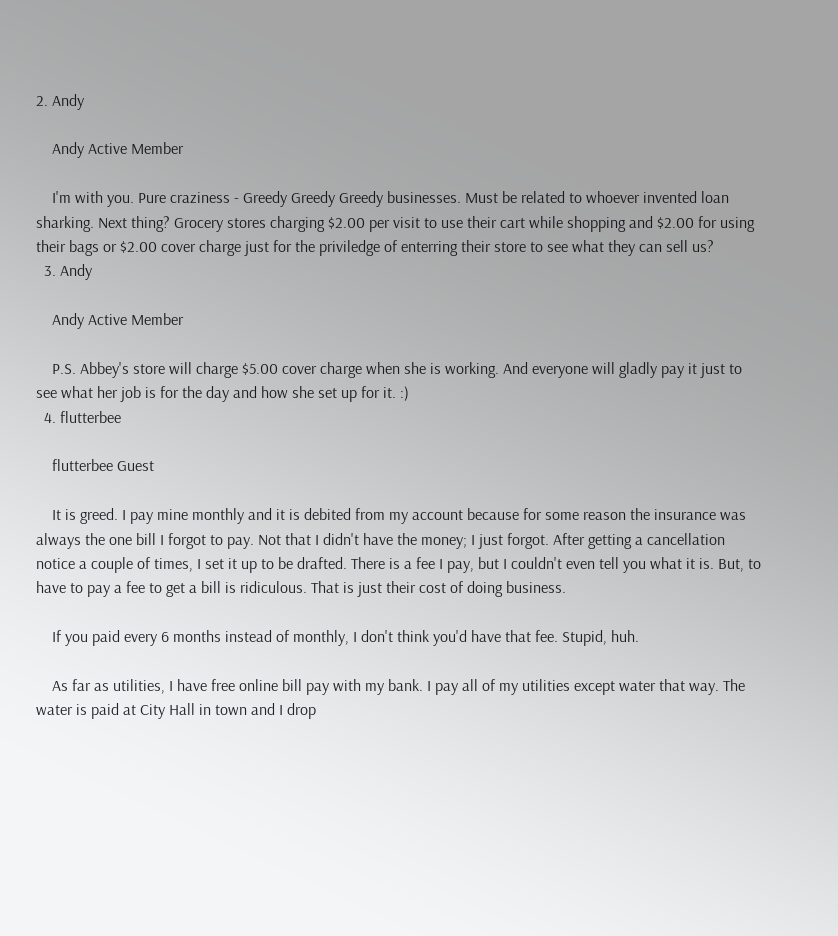2. Andy

    Andy Active Member

    I'm with you. Pure craziness - Greedy Greedy Greedy businesses. Must be related to whoever invented loan sharking. Next thing? Grocery stores charging $2.00 per visit to use their cart while shopping and $2.00 for using their bags or $2.00 cover charge just for the priviledge of enterring their store to see what they can sell us?
  3. Andy

    Andy Active Member

    P.S. Abbey's store will charge $5.00 cover charge when she is working. And everyone will gladly pay it just to see what her job is for the day and how she set up for it. :)
  4. flutterbee

    flutterbee Guest

    It is greed. I pay mine monthly and it is debited from my account because for some reason the insurance was always the one bill I forgot to pay. Not that I didn't have the money; I just forgot. After getting a cancellation notice a couple of times, I set it up to be drafted. There is a fee I pay, but I couldn't even tell you what it is. But, to have to pay a fee to get a bill is ridiculous. That is just their cost of doing business.

    If you paid every 6 months instead of monthly, I don't think you'd have that fee. Stupid, huh.

    As far as utilities, I have free online bill pay with my bank. I pay all of my utilities except water that way. The water is paid at City Hall in town and I drop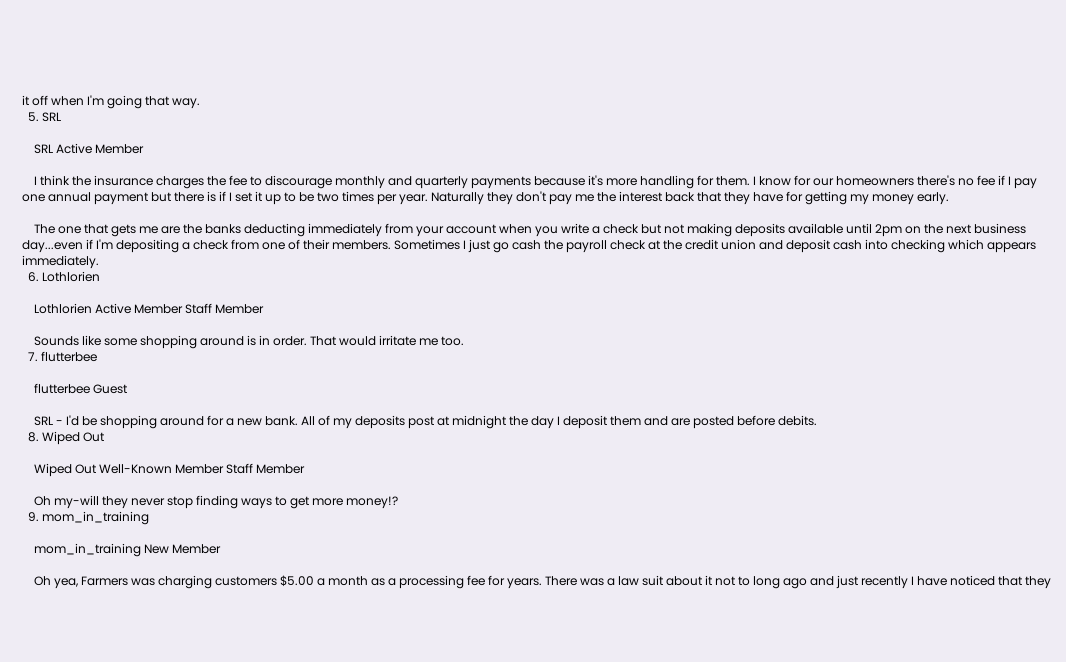it off when I'm going that way.
  5. SRL

    SRL Active Member

    I think the insurance charges the fee to discourage monthly and quarterly payments because it's more handling for them. I know for our homeowners there's no fee if I pay one annual payment but there is if I set it up to be two times per year. Naturally they don't pay me the interest back that they have for getting my money early.

    The one that gets me are the banks deducting immediately from your account when you write a check but not making deposits available until 2pm on the next business day...even if I'm depositing a check from one of their members. Sometimes I just go cash the payroll check at the credit union and deposit cash into checking which appears immediately.
  6. Lothlorien

    Lothlorien Active Member Staff Member

    Sounds like some shopping around is in order. That would irritate me too.
  7. flutterbee

    flutterbee Guest

    SRL - I'd be shopping around for a new bank. All of my deposits post at midnight the day I deposit them and are posted before debits.
  8. Wiped Out

    Wiped Out Well-Known Member Staff Member

    Oh my-will they never stop finding ways to get more money!?
  9. mom_in_training

    mom_in_training New Member

    Oh yea, Farmers was charging customers $5.00 a month as a processing fee for years. There was a law suit about it not to long ago and just recently I have noticed that they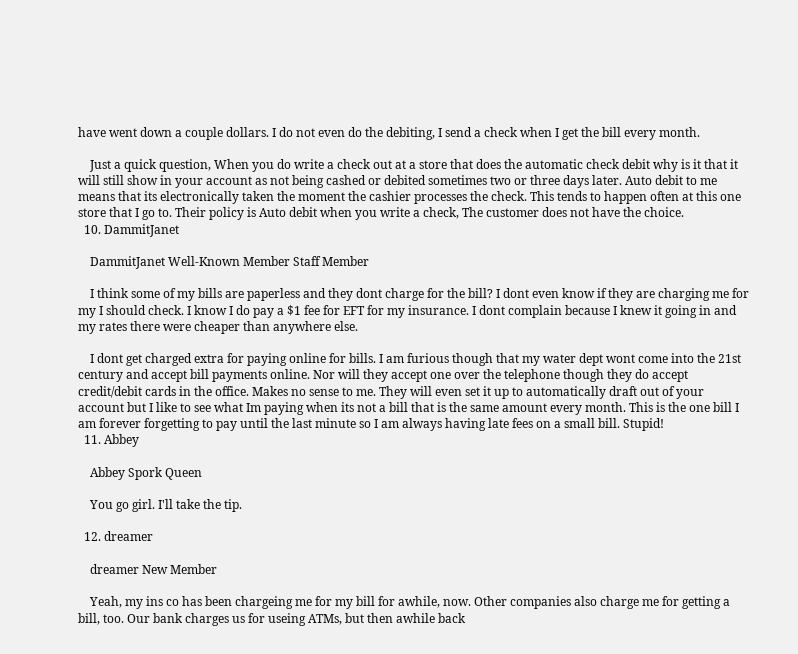have went down a couple dollars. I do not even do the debiting, I send a check when I get the bill every month.

    Just a quick question, When you do write a check out at a store that does the automatic check debit why is it that it will still show in your account as not being cashed or debited sometimes two or three days later. Auto debit to me means that its electronically taken the moment the cashier processes the check. This tends to happen often at this one store that I go to. Their policy is Auto debit when you write a check, The customer does not have the choice.
  10. DammitJanet

    DammitJanet Well-Known Member Staff Member

    I think some of my bills are paperless and they dont charge for the bill? I dont even know if they are charging me for my I should check. I know I do pay a $1 fee for EFT for my insurance. I dont complain because I knew it going in and my rates there were cheaper than anywhere else.

    I dont get charged extra for paying online for bills. I am furious though that my water dept wont come into the 21st century and accept bill payments online. Nor will they accept one over the telephone though they do accept credit/debit cards in the office. Makes no sense to me. They will even set it up to automatically draft out of your account but I like to see what Im paying when its not a bill that is the same amount every month. This is the one bill I am forever forgetting to pay until the last minute so I am always having late fees on a small bill. Stupid!
  11. Abbey

    Abbey Spork Queen

    You go girl. I'll take the tip.

  12. dreamer

    dreamer New Member

    Yeah, my ins co has been chargeing me for my bill for awhile, now. Other companies also charge me for getting a bill, too. Our bank charges us for useing ATMs, but then awhile back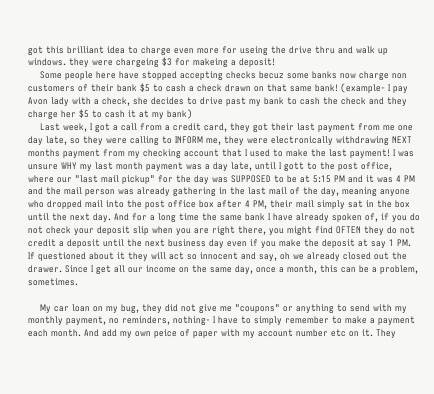got this brilliant idea to charge even more for useing the drive thru and walk up windows. they were chargeing $3 for makeing a deposit!
    Some people here have stopped accepting checks becuz some banks now charge non customers of their bank $5 to cash a check drawn on that same bank! (example- I pay Avon lady with a check, she decides to drive past my bank to cash the check and they charge her $5 to cash it at my bank)
    Last week, I got a call from a credit card, they got their last payment from me one day late, so they were calling to INFORM me, they were electronically withdrawing NEXT months payment from my checking account that I used to make the last payment! I was unsure WHY my last month payment was a day late, until I gott to the post office, where our "last mail pickup" for the day was SUPPOSED to be at 5:15 PM and it was 4 PM and the mail person was already gathering in the last mail of the day, meaning anyone who dropped mail into the post office box after 4 PM, their mail simply sat in the box until the next day. And for a long time the same bank I have already spoken of, if you do not check your deposit slip when you are right there, you might find OFTEN they do not credit a deposit until the next business day even if you make the deposit at say 1 PM. If questioned about it they will act so innocent and say, oh we already closed out the drawer. Since I get all our income on the same day, once a month, this can be a problem, sometimes.

    My car loan on my bug, they did not give me "coupons" or anything to send with my monthly payment, no reminders, nothing- I have to simply remember to make a payment each month. And add my own peice of paper with my account number etc on it. They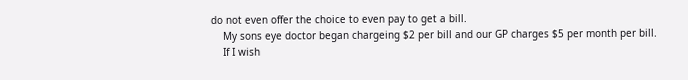do not even offer the choice to even pay to get a bill.
    My sons eye doctor began chargeing $2 per bill and our GP charges $5 per month per bill.
    If I wish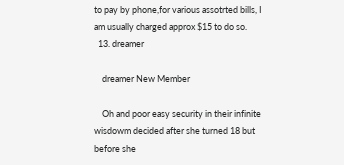to pay by phone,for various assotrted bills, I am usually charged approx $15 to do so.
  13. dreamer

    dreamer New Member

    Oh and poor easy security in their infinite wisdowm decided after she turned 18 but before she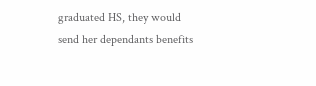graduated HS, they would send her dependants benefits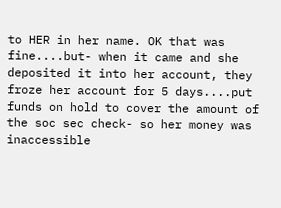to HER in her name. OK that was fine....but- when it came and she deposited it into her account, they froze her account for 5 days....put funds on hold to cover the amount of the soc sec check- so her money was inaccessible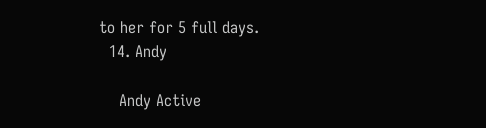to her for 5 full days.
  14. Andy

    Andy Active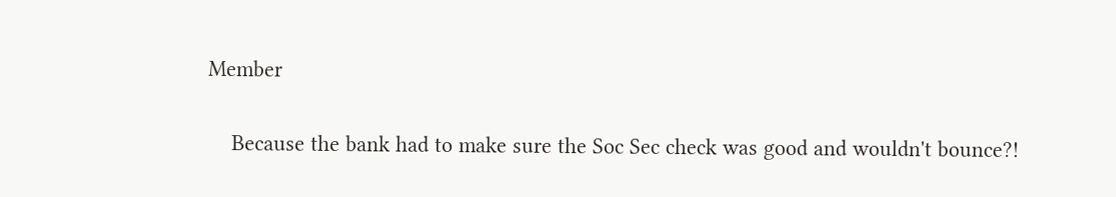Member

    Because the bank had to make sure the Soc Sec check was good and wouldn't bounce?!